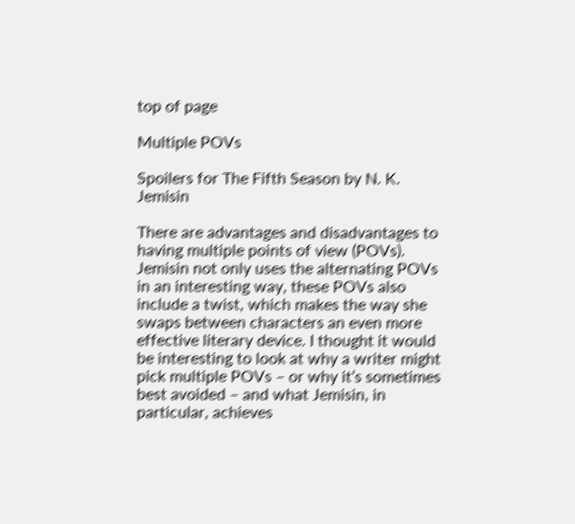top of page

Multiple POVs

Spoilers for The Fifth Season by N. K. Jemisin

There are advantages and disadvantages to having multiple points of view (POVs). Jemisin not only uses the alternating POVs in an interesting way, these POVs also include a twist, which makes the way she swaps between characters an even more effective literary device. I thought it would be interesting to look at why a writer might pick multiple POVs – or why it’s sometimes best avoided – and what Jemisin, in particular, achieves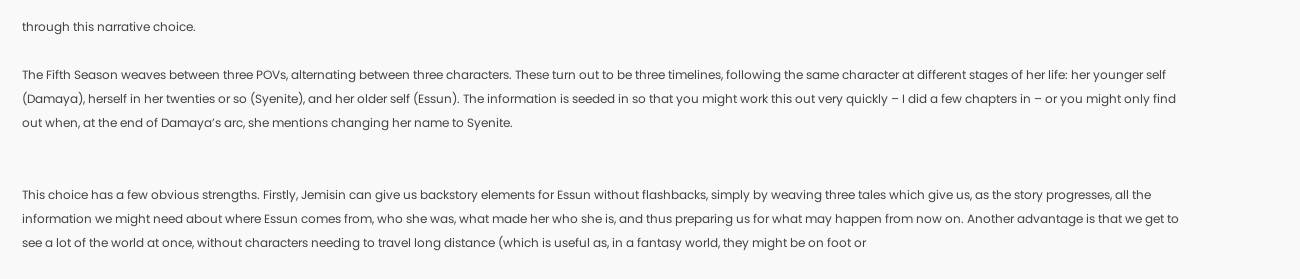through this narrative choice.

The Fifth Season weaves between three POVs, alternating between three characters. These turn out to be three timelines, following the same character at different stages of her life: her younger self (Damaya), herself in her twenties or so (Syenite), and her older self (Essun). The information is seeded in so that you might work this out very quickly – I did a few chapters in – or you might only find out when, at the end of Damaya’s arc, she mentions changing her name to Syenite.


This choice has a few obvious strengths. Firstly, Jemisin can give us backstory elements for Essun without flashbacks, simply by weaving three tales which give us, as the story progresses, all the information we might need about where Essun comes from, who she was, what made her who she is, and thus preparing us for what may happen from now on. Another advantage is that we get to see a lot of the world at once, without characters needing to travel long distance (which is useful as, in a fantasy world, they might be on foot or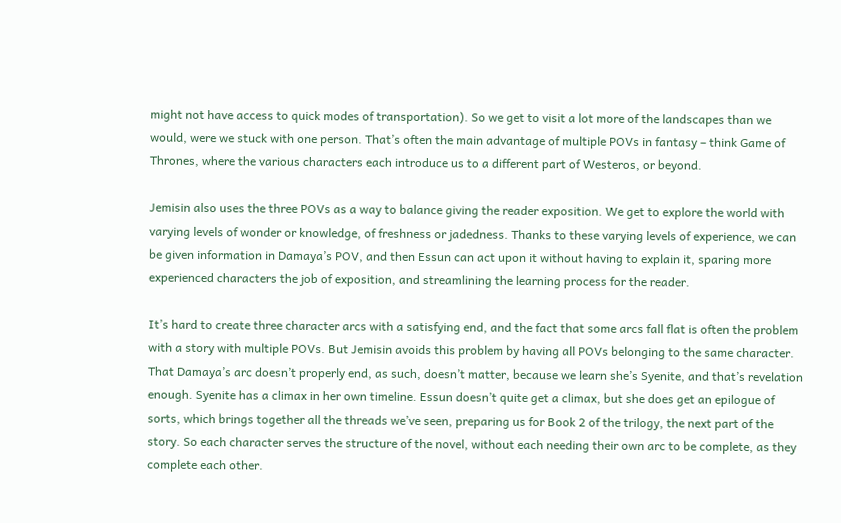might not have access to quick modes of transportation). So we get to visit a lot more of the landscapes than we would, were we stuck with one person. That’s often the main advantage of multiple POVs in fantasy – think Game of Thrones, where the various characters each introduce us to a different part of Westeros, or beyond.

Jemisin also uses the three POVs as a way to balance giving the reader exposition. We get to explore the world with varying levels of wonder or knowledge, of freshness or jadedness. Thanks to these varying levels of experience, we can be given information in Damaya’s POV, and then Essun can act upon it without having to explain it, sparing more experienced characters the job of exposition, and streamlining the learning process for the reader.

It’s hard to create three character arcs with a satisfying end, and the fact that some arcs fall flat is often the problem with a story with multiple POVs. But Jemisin avoids this problem by having all POVs belonging to the same character. That Damaya’s arc doesn’t properly end, as such, doesn’t matter, because we learn she’s Syenite, and that’s revelation enough. Syenite has a climax in her own timeline. Essun doesn’t quite get a climax, but she does get an epilogue of sorts, which brings together all the threads we’ve seen, preparing us for Book 2 of the trilogy, the next part of the story. So each character serves the structure of the novel, without each needing their own arc to be complete, as they complete each other.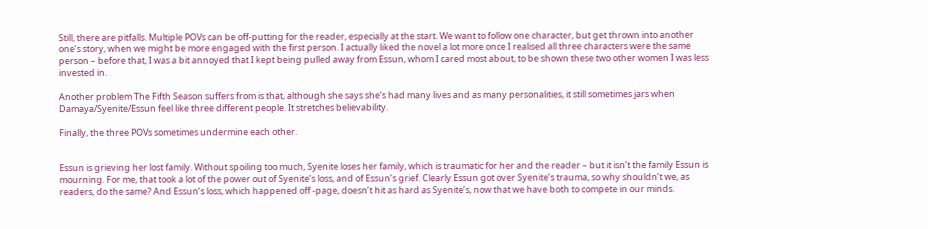Still, there are pitfalls. Multiple POVs can be off-putting for the reader, especially at the start. We want to follow one character, but get thrown into another one’s story, when we might be more engaged with the first person. I actually liked the novel a lot more once I realised all three characters were the same person – before that, I was a bit annoyed that I kept being pulled away from Essun, whom I cared most about, to be shown these two other women I was less invested in.

Another problem The Fifth Season suffers from is that, although she says she’s had many lives and as many personalities, it still sometimes jars when Damaya/Syenite/Essun feel like three different people. It stretches believability.

Finally, the three POVs sometimes undermine each other.


Essun is grieving her lost family. Without spoiling too much, Syenite loses her family, which is traumatic for her and the reader – but it isn’t the family Essun is mourning. For me, that took a lot of the power out of Syenite’s loss, and of Essun’s grief. Clearly Essun got over Syenite’s trauma, so why shouldn’t we, as readers, do the same? And Essun’s loss, which happened off -page, doesn’t hit as hard as Syenite’s, now that we have both to compete in our minds.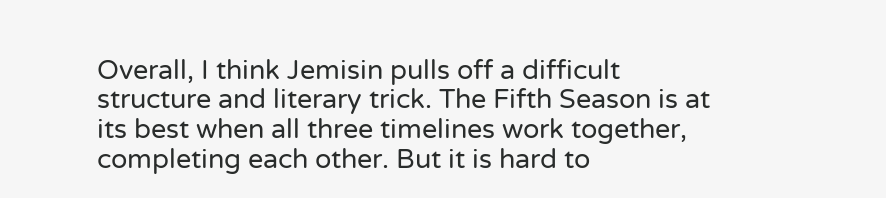Overall, I think Jemisin pulls off a difficult structure and literary trick. The Fifth Season is at its best when all three timelines work together, completing each other. But it is hard to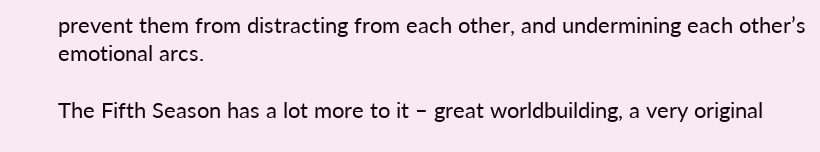prevent them from distracting from each other, and undermining each other’s emotional arcs.

The Fifth Season has a lot more to it – great worldbuilding, a very original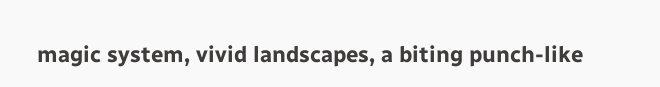magic system, vivid landscapes, a biting punch-like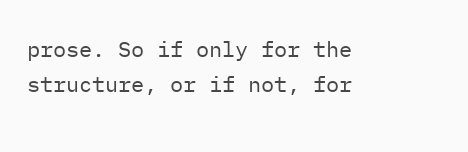prose. So if only for the structure, or if not, for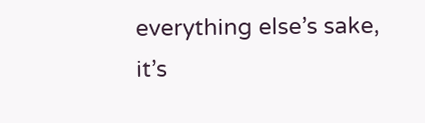everything else’s sake, it’s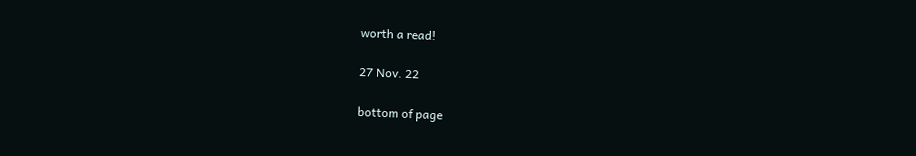worth a read!

27 Nov. 22

bottom of page